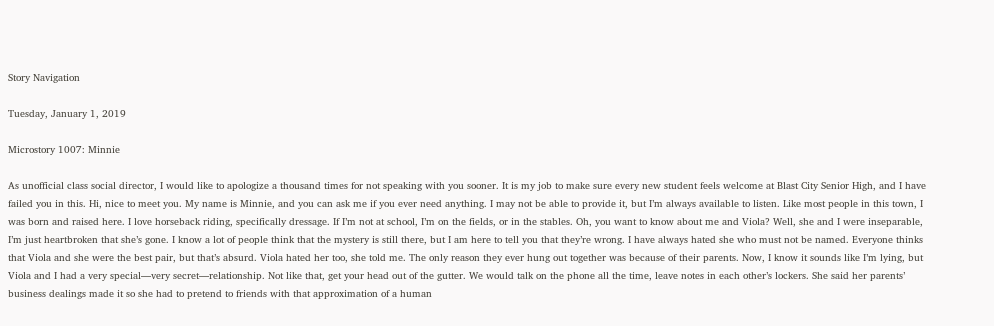Story Navigation

Tuesday, January 1, 2019

Microstory 1007: Minnie

As unofficial class social director, I would like to apologize a thousand times for not speaking with you sooner. It is my job to make sure every new student feels welcome at Blast City Senior High, and I have failed you in this. Hi, nice to meet you. My name is Minnie, and you can ask me if you ever need anything. I may not be able to provide it, but I’m always available to listen. Like most people in this town, I was born and raised here. I love horseback riding, specifically dressage. If I’m not at school, I’m on the fields, or in the stables. Oh, you want to know about me and Viola? Well, she and I were inseparable, I’m just heartbroken that she’s gone. I know a lot of people think that the mystery is still there, but I am here to tell you that they’re wrong. I have always hated she who must not be named. Everyone thinks that Viola and she were the best pair, but that’s absurd. Viola hated her too, she told me. The only reason they ever hung out together was because of their parents. Now, I know it sounds like I’m lying, but Viola and I had a very special—very secret—relationship. Not like that, get your head out of the gutter. We would talk on the phone all the time, leave notes in each other’s lockers. She said her parents’ business dealings made it so she had to pretend to friends with that approximation of a human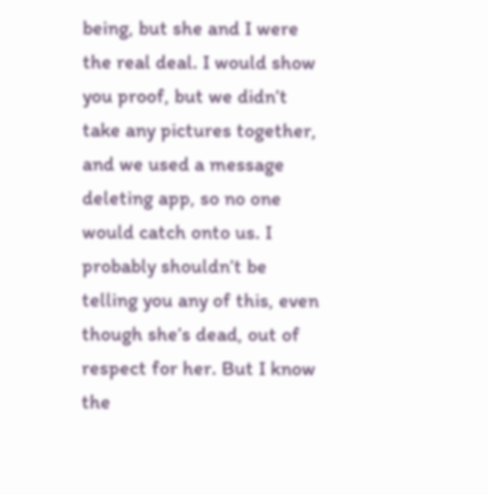being, but she and I were the real deal. I would show you proof, but we didn’t take any pictures together, and we used a message deleting app, so no one would catch onto us. I probably shouldn’t be telling you any of this, even though she’s dead, out of respect for her. But I know the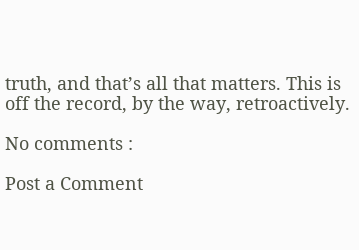truth, and that’s all that matters. This is off the record, by the way, retroactively.

No comments :

Post a Comment